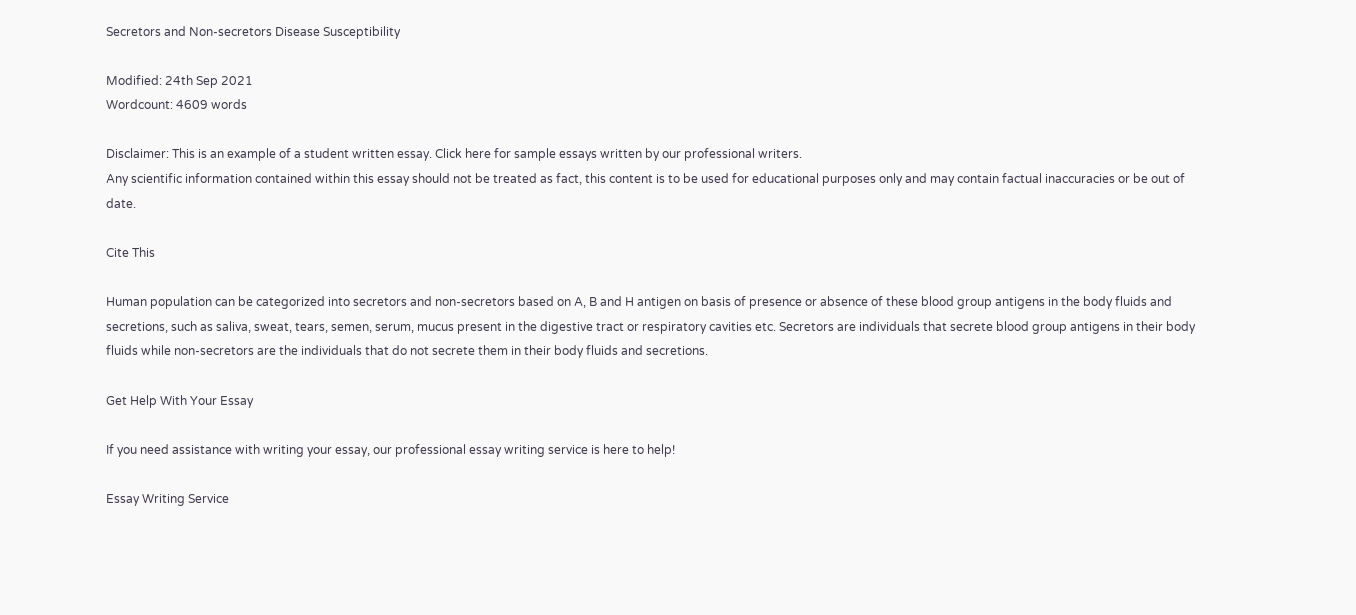Secretors and Non-secretors Disease Susceptibility

Modified: 24th Sep 2021
Wordcount: 4609 words

Disclaimer: This is an example of a student written essay. Click here for sample essays written by our professional writers.
Any scientific information contained within this essay should not be treated as fact, this content is to be used for educational purposes only and may contain factual inaccuracies or be out of date.

Cite This

Human population can be categorized into secretors and non-secretors based on A, B and H antigen on basis of presence or absence of these blood group antigens in the body fluids and secretions, such as saliva, sweat, tears, semen, serum, mucus present in the digestive tract or respiratory cavities etc. Secretors are individuals that secrete blood group antigens in their body fluids while non-secretors are the individuals that do not secrete them in their body fluids and secretions.

Get Help With Your Essay

If you need assistance with writing your essay, our professional essay writing service is here to help!

Essay Writing Service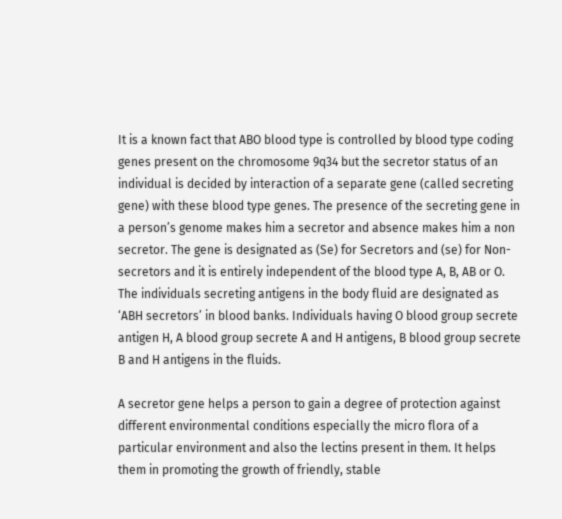It is a known fact that ABO blood type is controlled by blood type coding genes present on the chromosome 9q34 but the secretor status of an individual is decided by interaction of a separate gene (called secreting gene) with these blood type genes. The presence of the secreting gene in a person’s genome makes him a secretor and absence makes him a non secretor. The gene is designated as (Se) for Secretors and (se) for Non-secretors and it is entirely independent of the blood type A, B, AB or O. The individuals secreting antigens in the body fluid are designated as ‘ABH secretors’ in blood banks. Individuals having O blood group secrete antigen H, A blood group secrete A and H antigens, B blood group secrete B and H antigens in the fluids.

A secretor gene helps a person to gain a degree of protection against different environmental conditions especially the micro flora of a particular environment and also the lectins present in them. It helps them in promoting the growth of friendly, stable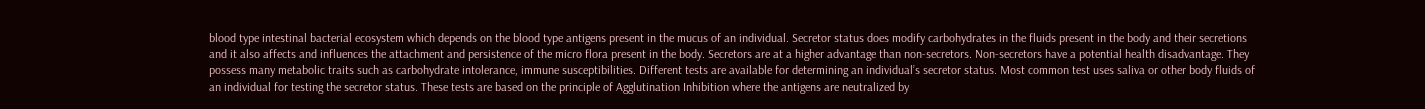blood type intestinal bacterial ecosystem which depends on the blood type antigens present in the mucus of an individual. Secretor status does modify carbohydrates in the fluids present in the body and their secretions and it also affects and influences the attachment and persistence of the micro flora present in the body. Secretors are at a higher advantage than non-secretors. Non-secretors have a potential health disadvantage. They possess many metabolic traits such as carbohydrate intolerance, immune susceptibilities. Different tests are available for determining an individual’s secretor status. Most common test uses saliva or other body fluids of an individual for testing the secretor status. These tests are based on the principle of Agglutination Inhibition where the antigens are neutralized by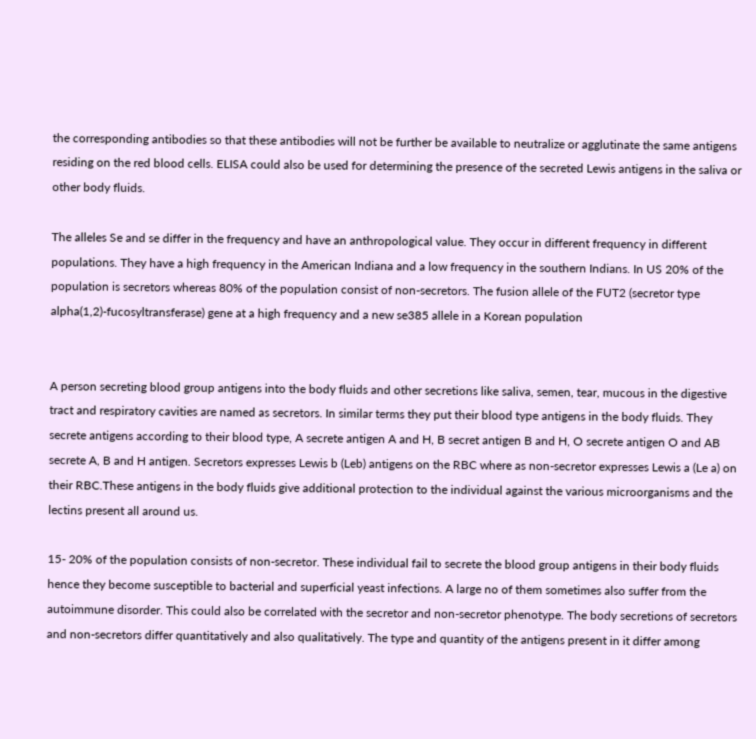the corresponding antibodies so that these antibodies will not be further be available to neutralize or agglutinate the same antigens residing on the red blood cells. ELISA could also be used for determining the presence of the secreted Lewis antigens in the saliva or other body fluids.

The alleles Se and se differ in the frequency and have an anthropological value. They occur in different frequency in different populations. They have a high frequency in the American Indiana and a low frequency in the southern Indians. In US 20% of the population is secretors whereas 80% of the population consist of non-secretors. The fusion allele of the FUT2 (secretor type alpha(1,2)-fucosyltransferase) gene at a high frequency and a new se385 allele in a Korean population


A person secreting blood group antigens into the body fluids and other secretions like saliva, semen, tear, mucous in the digestive tract and respiratory cavities are named as secretors. In similar terms they put their blood type antigens in the body fluids. They secrete antigens according to their blood type, A secrete antigen A and H, B secret antigen B and H, O secrete antigen O and AB secrete A, B and H antigen. Secretors expresses Lewis b (Leb) antigens on the RBC where as non-secretor expresses Lewis a (Le a) on their RBC.These antigens in the body fluids give additional protection to the individual against the various microorganisms and the lectins present all around us.

15- 20% of the population consists of non-secretor. These individual fail to secrete the blood group antigens in their body fluids hence they become susceptible to bacterial and superficial yeast infections. A large no of them sometimes also suffer from the autoimmune disorder. This could also be correlated with the secretor and non-secretor phenotype. The body secretions of secretors and non-secretors differ quantitatively and also qualitatively. The type and quantity of the antigens present in it differ among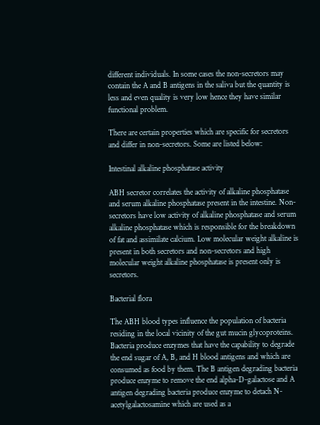different individuals. In some cases the non-secretors may contain the A and B antigens in the saliva but the quantity is less and even quality is very low hence they have similar functional problem.

There are certain properties which are specific for secretors and differ in non-secretors. Some are listed below:

Intestinal alkaline phosphatase activity

ABH secretor correlates the activity of alkaline phosphatase and serum alkaline phosphatase present in the intestine. Non-secretors have low activity of alkaline phosphatase and serum alkaline phosphatase which is responsible for the breakdown of fat and assimilate calcium. Low molecular weight alkaline is present in both secretors and non-secretors and high molecular weight alkaline phosphatase is present only is secretors.

Bacterial flora

The ABH blood types influence the population of bacteria residing in the local vicinity of the gut mucin glycoproteins. Bacteria produce enzymes that have the capability to degrade the end sugar of A, B, and H blood antigens and which are consumed as food by them. The B antigen degrading bacteria produce enzyme to remove the end alpha-D-galactose and A antigen degrading bacteria produce enzyme to detach N-acetylgalactosamine which are used as a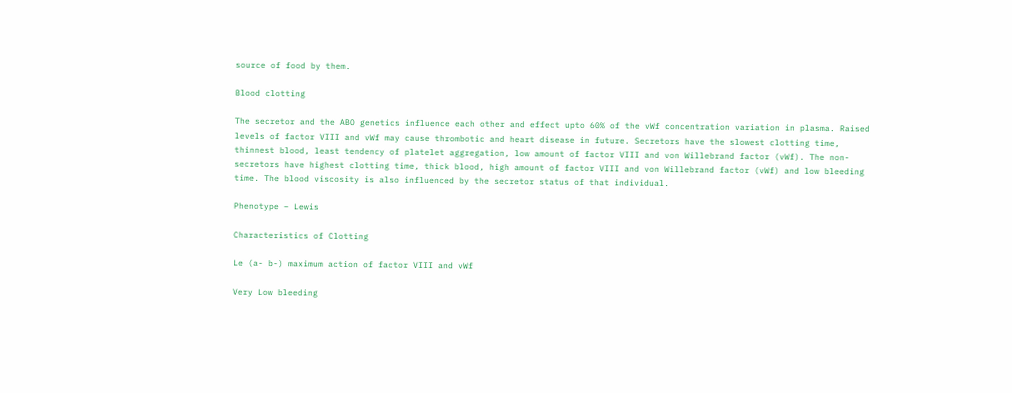source of food by them.

Blood clotting

The secretor and the ABO genetics influence each other and effect upto 60% of the vWf concentration variation in plasma. Raised levels of factor VIII and vWf may cause thrombotic and heart disease in future. Secretors have the slowest clotting time, thinnest blood, least tendency of platelet aggregation, low amount of factor VIII and von Willebrand factor (vWf). The non-secretors have highest clotting time, thick blood, high amount of factor VIII and von Willebrand factor (vWf) and low bleeding time. The blood viscosity is also influenced by the secretor status of that individual.

Phenotype – Lewis

Characteristics of Clotting

Le (a- b-) maximum action of factor VIII and vWf

Very Low bleeding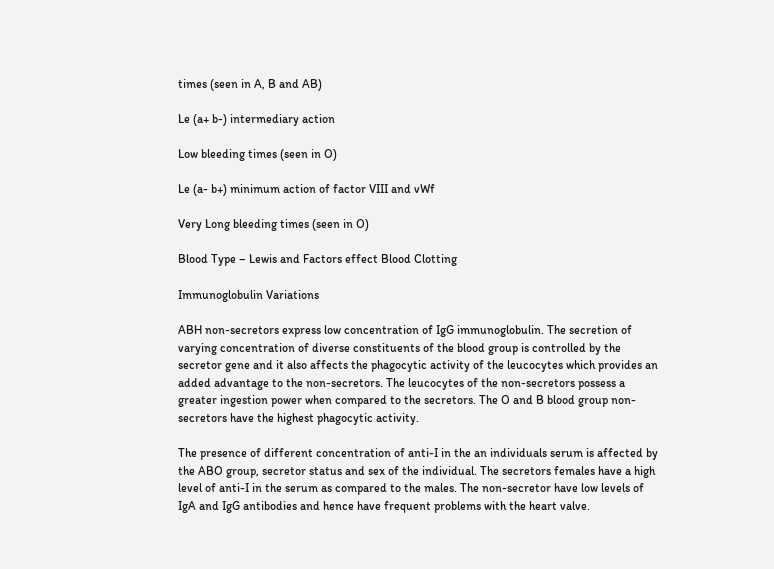times (seen in A, B and AB)

Le (a+ b-) intermediary action

Low bleeding times (seen in O)

Le (a- b+) minimum action of factor VIII and vWf

Very Long bleeding times (seen in O)

Blood Type – Lewis and Factors effect Blood Clotting

Immunoglobulin Variations

ABH non-secretors express low concentration of IgG immunoglobulin. The secretion of varying concentration of diverse constituents of the blood group is controlled by the secretor gene and it also affects the phagocytic activity of the leucocytes which provides an added advantage to the non-secretors. The leucocytes of the non-secretors possess a greater ingestion power when compared to the secretors. The O and B blood group non-secretors have the highest phagocytic activity.

The presence of different concentration of anti-I in the an individuals serum is affected by the ABO group, secretor status and sex of the individual. The secretors females have a high level of anti-I in the serum as compared to the males. The non-secretor have low levels of IgA and IgG antibodies and hence have frequent problems with the heart valve.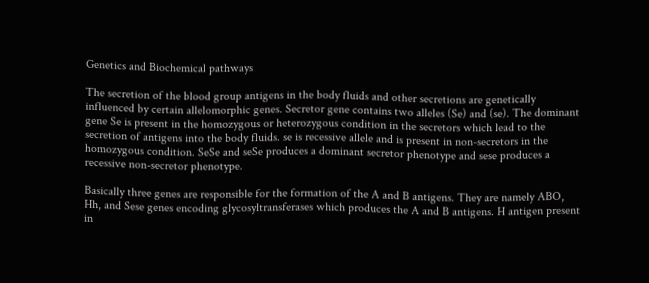Genetics and Biochemical pathways

The secretion of the blood group antigens in the body fluids and other secretions are genetically influenced by certain allelomorphic genes. Secretor gene contains two alleles (Se) and (se). The dominant gene Se is present in the homozygous or heterozygous condition in the secretors which lead to the secretion of antigens into the body fluids. se is recessive allele and is present in non-secretors in the homozygous condition. SeSe and seSe produces a dominant secretor phenotype and sese produces a recessive non-secretor phenotype.

Basically three genes are responsible for the formation of the A and B antigens. They are namely ABO, Hh, and Sese genes encoding glycosyltransferases which produces the A and B antigens. H antigen present in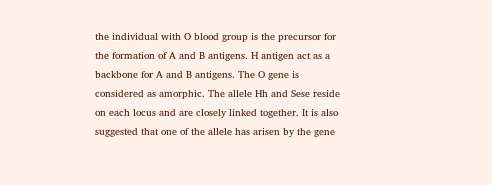the individual with O blood group is the precursor for the formation of A and B antigens. H antigen act as a backbone for A and B antigens. The O gene is considered as amorphic. The allele Hh and Sese reside on each locus and are closely linked together. It is also suggested that one of the allele has arisen by the gene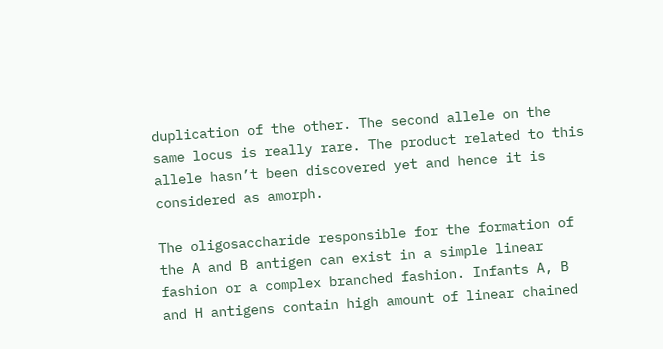duplication of the other. The second allele on the same locus is really rare. The product related to this allele hasn’t been discovered yet and hence it is considered as amorph.

The oligosaccharide responsible for the formation of the A and B antigen can exist in a simple linear fashion or a complex branched fashion. Infants A, B and H antigens contain high amount of linear chained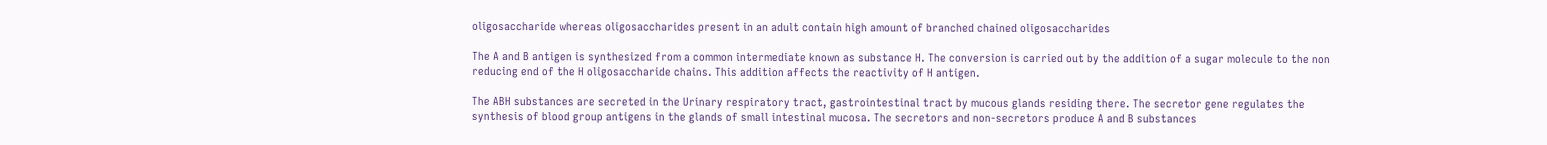oligosaccharide whereas oligosaccharides present in an adult contain high amount of branched chained oligosaccharides

The A and B antigen is synthesized from a common intermediate known as substance H. The conversion is carried out by the addition of a sugar molecule to the non reducing end of the H oligosaccharide chains. This addition affects the reactivity of H antigen.

The ABH substances are secreted in the Urinary respiratory tract, gastrointestinal tract by mucous glands residing there. The secretor gene regulates the synthesis of blood group antigens in the glands of small intestinal mucosa. The secretors and non-secretors produce A and B substances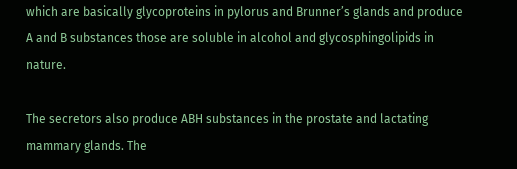which are basically glycoproteins in pylorus and Brunner’s glands and produce A and B substances those are soluble in alcohol and glycosphingolipids in nature.

The secretors also produce ABH substances in the prostate and lactating mammary glands. The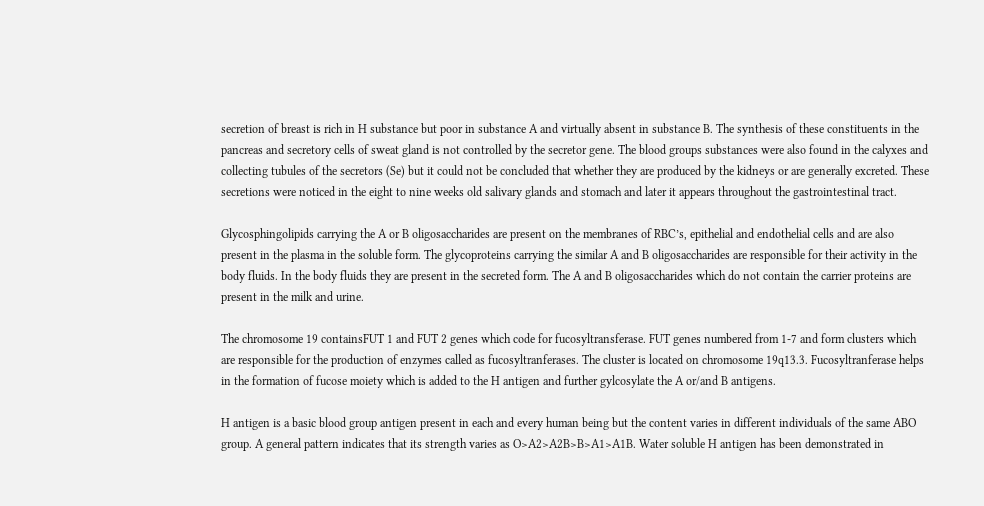secretion of breast is rich in H substance but poor in substance A and virtually absent in substance B. The synthesis of these constituents in the pancreas and secretory cells of sweat gland is not controlled by the secretor gene. The blood groups substances were also found in the calyxes and collecting tubules of the secretors (Se) but it could not be concluded that whether they are produced by the kidneys or are generally excreted. These secretions were noticed in the eight to nine weeks old salivary glands and stomach and later it appears throughout the gastrointestinal tract.

Glycosphingolipids carrying the A or B oligosaccharides are present on the membranes of RBC’s, epithelial and endothelial cells and are also present in the plasma in the soluble form. The glycoproteins carrying the similar A and B oligosaccharides are responsible for their activity in the body fluids. In the body fluids they are present in the secreted form. The A and B oligosaccharides which do not contain the carrier proteins are present in the milk and urine.

The chromosome 19 containsFUT 1 and FUT 2 genes which code for fucosyltransferase. FUT genes numbered from 1-7 and form clusters which are responsible for the production of enzymes called as fucosyltranferases. The cluster is located on chromosome 19q13.3. Fucosyltranferase helps in the formation of fucose moiety which is added to the H antigen and further gylcosylate the A or/and B antigens.

H antigen is a basic blood group antigen present in each and every human being but the content varies in different individuals of the same ABO group. A general pattern indicates that its strength varies as O>A2>A2B>B>A1>A1B. Water soluble H antigen has been demonstrated in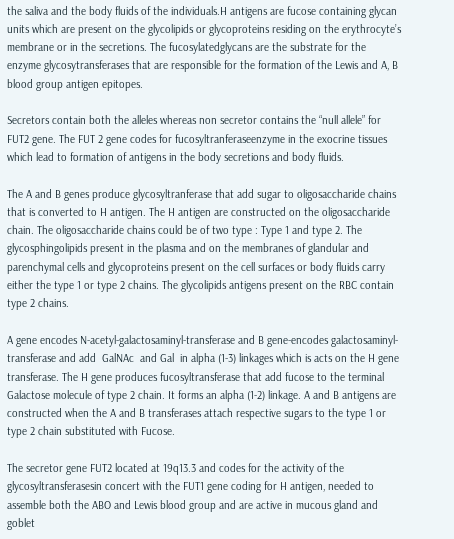the saliva and the body fluids of the individuals.H antigens are fucose containing glycan units which are present on the glycolipids or glycoproteins residing on the erythrocyte’s membrane or in the secretions. The fucosylatedglycans are the substrate for the enzyme glycosytransferases that are responsible for the formation of the Lewis and A, B blood group antigen epitopes.

Secretors contain both the alleles whereas non secretor contains the “null allele” for FUT2 gene. The FUT 2 gene codes for fucosyltranferaseenzyme in the exocrine tissues which lead to formation of antigens in the body secretions and body fluids.

The A and B genes produce glycosyltranferase that add sugar to oligosaccharide chains that is converted to H antigen. The H antigen are constructed on the oligosaccharide chain. The oligosaccharide chains could be of two type : Type 1 and type 2. The glycosphingolipids present in the plasma and on the membranes of glandular and parenchymal cells and glycoproteins present on the cell surfaces or body fluids carry either the type 1 or type 2 chains. The glycolipids antigens present on the RBC contain type 2 chains.

A gene encodes N-acetyl-galactosaminyl-transferase and B gene-encodes galactosaminyl-transferase and add  GalNAc  and Gal  in alpha (1-3) linkages which is acts on the H gene transferase. The H gene produces fucosyltransferase that add fucose to the terminal Galactose molecule of type 2 chain. It forms an alpha (1-2) linkage. A and B antigens are constructed when the A and B transferases attach respective sugars to the type 1 or type 2 chain substituted with Fucose.

The secretor gene FUT2 located at 19q13.3 and codes for the activity of the glycosyltransferasesin concert with the FUT1 gene coding for H antigen, needed to assemble both the ABO and Lewis blood group and are active in mucous gland and goblet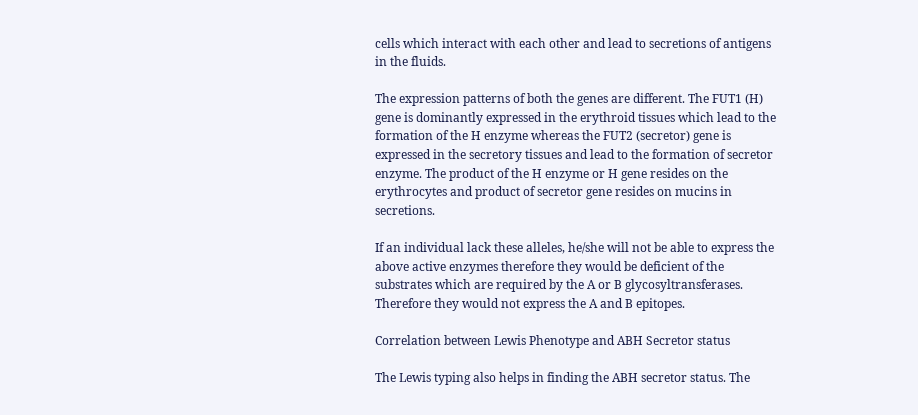cells which interact with each other and lead to secretions of antigens in the fluids.

The expression patterns of both the genes are different. The FUT1 (H) gene is dominantly expressed in the erythroid tissues which lead to the formation of the H enzyme whereas the FUT2 (secretor) gene is expressed in the secretory tissues and lead to the formation of secretor enzyme. The product of the H enzyme or H gene resides on the erythrocytes and product of secretor gene resides on mucins in secretions.

If an individual lack these alleles, he/she will not be able to express the above active enzymes therefore they would be deficient of the substrates which are required by the A or B glycosyltransferases. Therefore they would not express the A and B epitopes.

Correlation between Lewis Phenotype and ABH Secretor status

The Lewis typing also helps in finding the ABH secretor status. The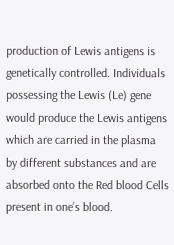production of Lewis antigens is genetically controlled. Individuals possessing the Lewis (Le) gene would produce the Lewis antigens which are carried in the plasma by different substances and are absorbed onto the Red blood Cells present in one’s blood.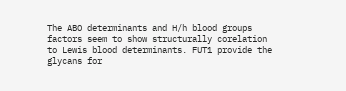The ABO determinants and H/h blood groups factors seem to show structurally corelation to Lewis blood determinants. FUT1 provide the glycans for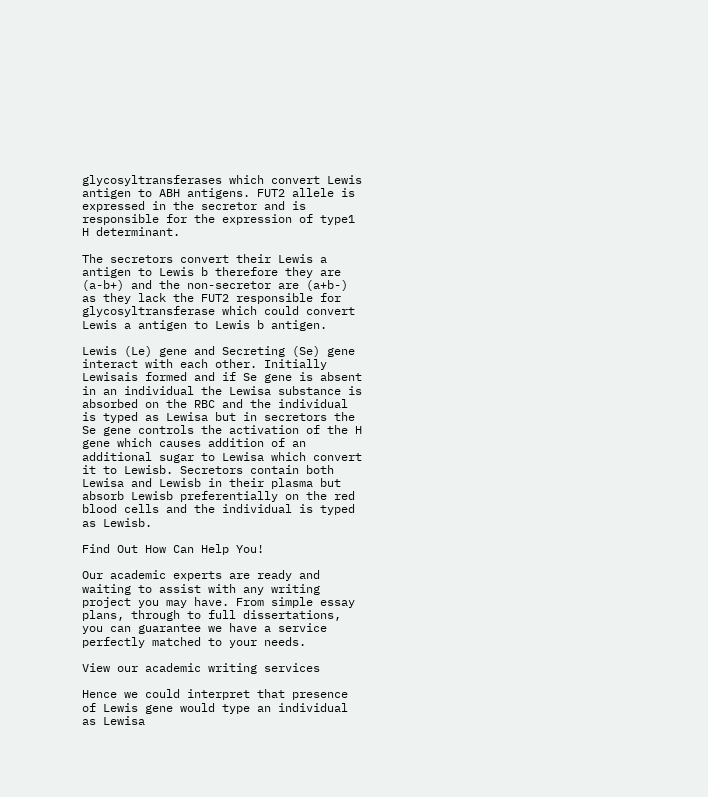glycosyltransferases which convert Lewis antigen to ABH antigens. FUT2 allele is expressed in the secretor and is responsible for the expression of type1 H determinant.

The secretors convert their Lewis a antigen to Lewis b therefore they are (a-b+) and the non-secretor are (a+b-) as they lack the FUT2 responsible for glycosyltransferase which could convert Lewis a antigen to Lewis b antigen.

Lewis (Le) gene and Secreting (Se) gene interact with each other. Initially Lewisais formed and if Se gene is absent in an individual the Lewisa substance is absorbed on the RBC and the individual is typed as Lewisa but in secretors the Se gene controls the activation of the H gene which causes addition of an additional sugar to Lewisa which convert it to Lewisb. Secretors contain both Lewisa and Lewisb in their plasma but absorb Lewisb preferentially on the red blood cells and the individual is typed as Lewisb.

Find Out How Can Help You!

Our academic experts are ready and waiting to assist with any writing project you may have. From simple essay plans, through to full dissertations, you can guarantee we have a service perfectly matched to your needs.

View our academic writing services

Hence we could interpret that presence of Lewis gene would type an individual as Lewisa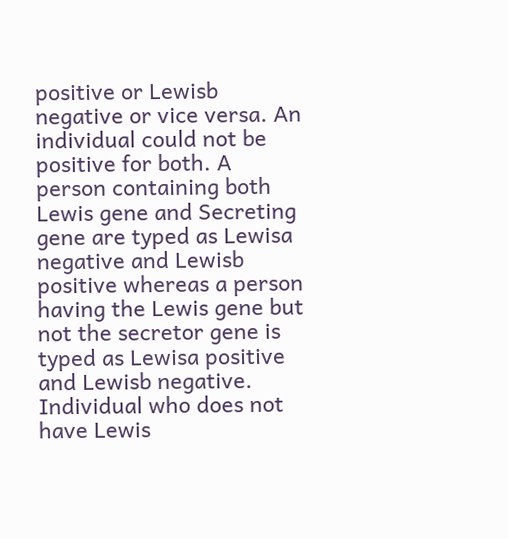positive or Lewisb negative or vice versa. An individual could not be positive for both. A person containing both Lewis gene and Secreting gene are typed as Lewisa negative and Lewisb positive whereas a person having the Lewis gene but not the secretor gene is typed as Lewisa positive and Lewisb negative. Individual who does not have Lewis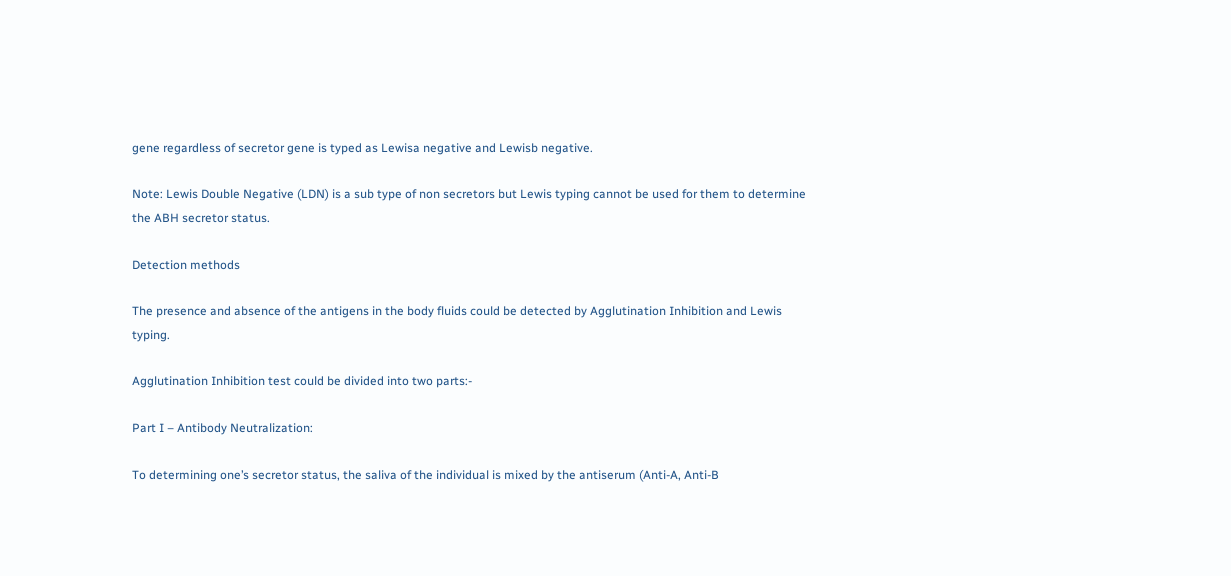gene regardless of secretor gene is typed as Lewisa negative and Lewisb negative.

Note: Lewis Double Negative (LDN) is a sub type of non secretors but Lewis typing cannot be used for them to determine the ABH secretor status.

Detection methods

The presence and absence of the antigens in the body fluids could be detected by Agglutination Inhibition and Lewis typing.

Agglutination Inhibition test could be divided into two parts:-

Part I – Antibody Neutralization:

To determining one’s secretor status, the saliva of the individual is mixed by the antiserum (Anti-A, Anti-B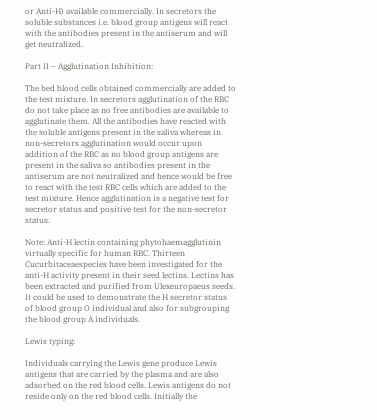or Anti-H) available commercially. In secretors the soluble substances i.e. blood group antigens will react with the antibodies present in the antiserum and will get neutralized.

Part II – Agglutination Inhibition:

The bed blood cells obtained commercially are added to the test mixture. In secretors agglutination of the RBC do not take place as no free antibodies are available to agglutinate them. All the antibodies have reacted with the soluble antigens present in the saliva whereas in non-secretors agglutination would occur upon addition of the RBC as no blood group antigens are present in the saliva so antibodies present in the antiserum are not neutralized and hence would be free to react with the test RBC cells which are added to the test mixture. Hence agglutination is a negative test for secretor status and positive test for the non-secretor status.

Note: Anti-H lectin containing phytohaemagglutinin virtually specific for human RBC. Thirteen Cucurbitaceaespecies have been investigated for the anti-H activity present in their seed lectins. Lectins has been extracted and purified from Ulexeuropaeus seeds. It could be used to demonstrate the H secretor status of blood group O individual and also for subgrouping the blood group A individuals.

Lewis typing:

Individuals carrying the Lewis gene produce Lewis antigens that are carried by the plasma and are also adsorbed on the red blood cells. Lewis antigens do not reside only on the red blood cells. Initially the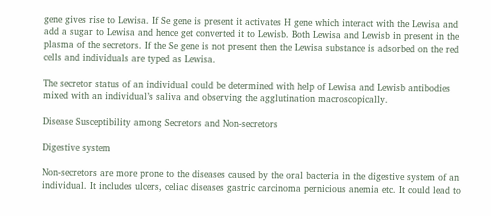gene gives rise to Lewisa. If Se gene is present it activates H gene which interact with the Lewisa and add a sugar to Lewisa and hence get converted it to Lewisb. Both Lewisa and Lewisb in present in the plasma of the secretors. If the Se gene is not present then the Lewisa substance is adsorbed on the red cells and individuals are typed as Lewisa.

The secretor status of an individual could be determined with help of Lewisa and Lewisb antibodies mixed with an individual’s saliva and observing the agglutination macroscopically.

Disease Susceptibility among Secretors and Non-secretors

Digestive system

Non-secretors are more prone to the diseases caused by the oral bacteria in the digestive system of an individual. It includes ulcers, celiac diseases gastric carcinoma pernicious anemia etc. It could lead to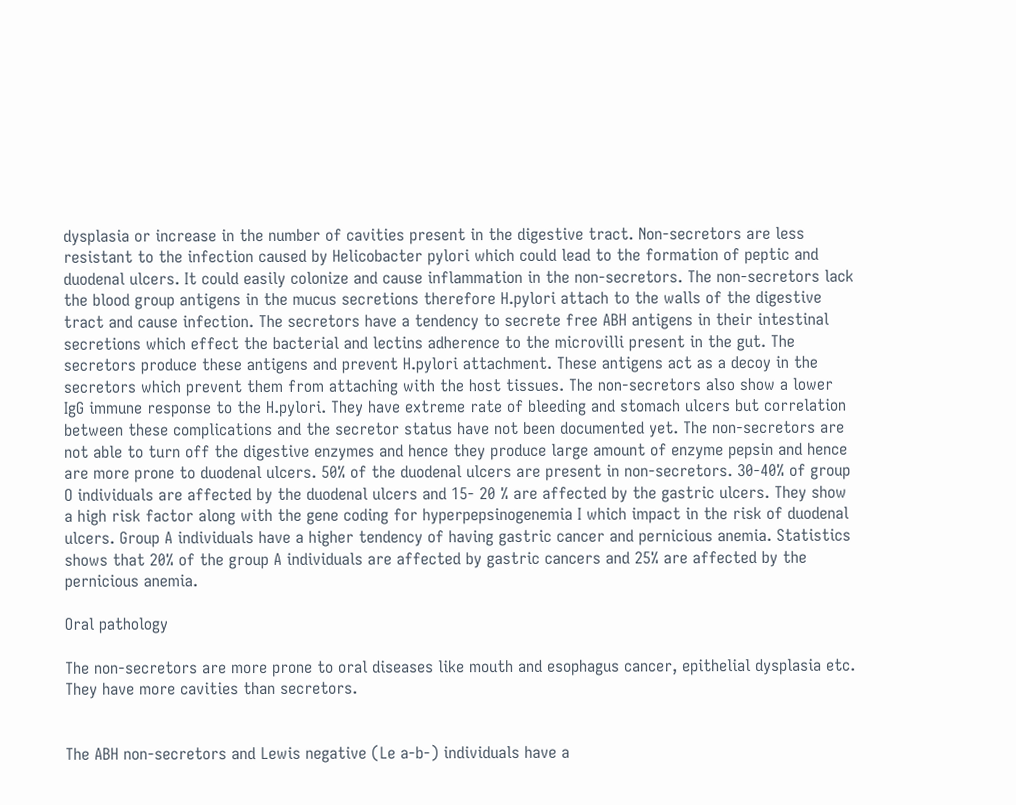dysplasia or increase in the number of cavities present in the digestive tract. Non-secretors are less resistant to the infection caused by Helicobacter pylori which could lead to the formation of peptic and duodenal ulcers. It could easily colonize and cause inflammation in the non-secretors. The non-secretors lack the blood group antigens in the mucus secretions therefore H.pylori attach to the walls of the digestive tract and cause infection. The secretors have a tendency to secrete free ABH antigens in their intestinal secretions which effect the bacterial and lectins adherence to the microvilli present in the gut. The secretors produce these antigens and prevent H.pylori attachment. These antigens act as a decoy in the secretors which prevent them from attaching with the host tissues. The non-secretors also show a lower IgG immune response to the H.pylori. They have extreme rate of bleeding and stomach ulcers but correlation between these complications and the secretor status have not been documented yet. The non-secretors are not able to turn off the digestive enzymes and hence they produce large amount of enzyme pepsin and hence are more prone to duodenal ulcers. 50% of the duodenal ulcers are present in non-secretors. 30-40% of group O individuals are affected by the duodenal ulcers and 15- 20 % are affected by the gastric ulcers. They show a high risk factor along with the gene coding for hyperpepsinogenemia I which impact in the risk of duodenal ulcers. Group A individuals have a higher tendency of having gastric cancer and pernicious anemia. Statistics shows that 20% of the group A individuals are affected by gastric cancers and 25% are affected by the pernicious anemia.

Oral pathology

The non-secretors are more prone to oral diseases like mouth and esophagus cancer, epithelial dysplasia etc. They have more cavities than secretors.


The ABH non-secretors and Lewis negative (Le a-b-) individuals have a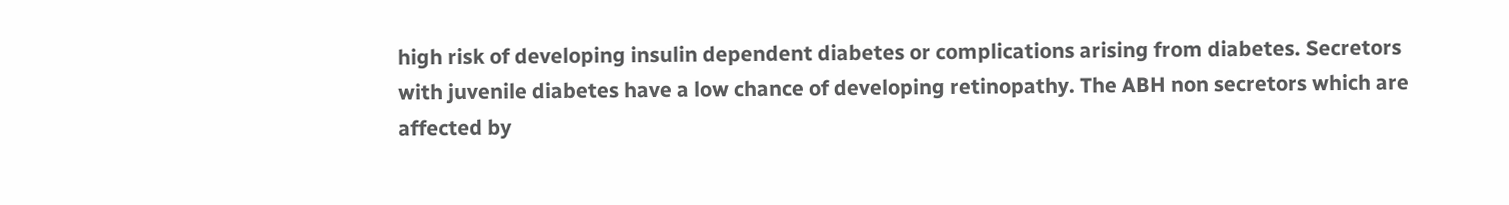high risk of developing insulin dependent diabetes or complications arising from diabetes. Secretors with juvenile diabetes have a low chance of developing retinopathy. The ABH non secretors which are affected by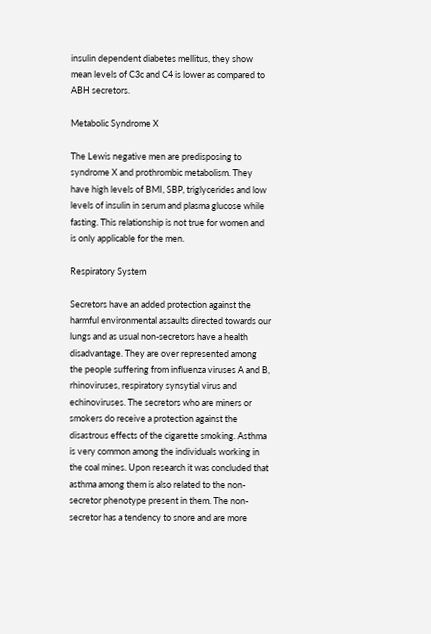insulin dependent diabetes mellitus, they show mean levels of C3c and C4 is lower as compared to ABH secretors.

Metabolic Syndrome X

The Lewis negative men are predisposing to syndrome X and prothrombic metabolism. They have high levels of BMI, SBP, triglycerides and low levels of insulin in serum and plasma glucose while fasting. This relationship is not true for women and is only applicable for the men.

Respiratory System

Secretors have an added protection against the harmful environmental assaults directed towards our lungs and as usual non-secretors have a health disadvantage. They are over represented among the people suffering from influenza viruses A and B, rhinoviruses, respiratory synsytial virus and echinoviruses. The secretors who are miners or smokers do receive a protection against the disastrous effects of the cigarette smoking. Asthma is very common among the individuals working in the coal mines. Upon research it was concluded that asthma among them is also related to the non-secretor phenotype present in them. The non-secretor has a tendency to snore and are more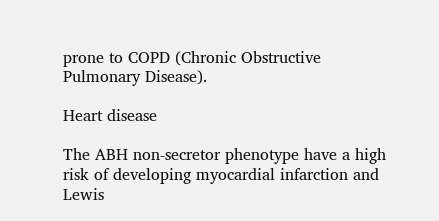prone to COPD (Chronic Obstructive Pulmonary Disease).

Heart disease

The ABH non-secretor phenotype have a high risk of developing myocardial infarction and Lewis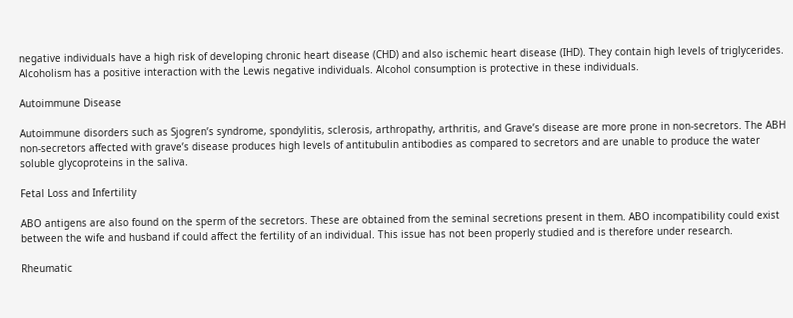negative individuals have a high risk of developing chronic heart disease (CHD) and also ischemic heart disease (IHD). They contain high levels of triglycerides. Alcoholism has a positive interaction with the Lewis negative individuals. Alcohol consumption is protective in these individuals.

Autoimmune Disease

Autoimmune disorders such as Sjogren’s syndrome, spondylitis, sclerosis, arthropathy, arthritis, and Grave’s disease are more prone in non-secretors. The ABH non-secretors affected with grave’s disease produces high levels of antitubulin antibodies as compared to secretors and are unable to produce the water soluble glycoproteins in the saliva.

Fetal Loss and Infertility

ABO antigens are also found on the sperm of the secretors. These are obtained from the seminal secretions present in them. ABO incompatibility could exist between the wife and husband if could affect the fertility of an individual. This issue has not been properly studied and is therefore under research.

Rheumatic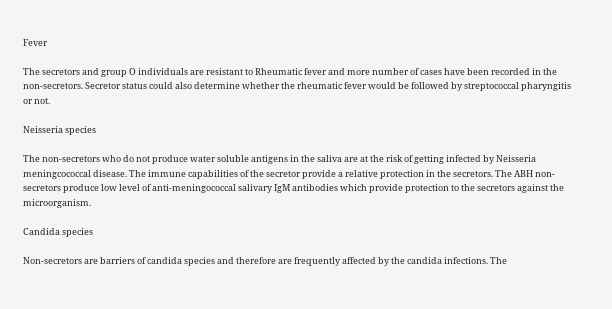Fever

The secretors and group O individuals are resistant to Rheumatic fever and more number of cases have been recorded in the non-secretors. Secretor status could also determine whether the rheumatic fever would be followed by streptococcal pharyngitis or not.

Neisseria species

The non-secretors who do not produce water soluble antigens in the saliva are at the risk of getting infected by Neisseria meningcococcal disease. The immune capabilities of the secretor provide a relative protection in the secretors. The ABH non-secretors produce low level of anti-meningococcal salivary IgM antibodies which provide protection to the secretors against the microorganism.

Candida species

Non-secretors are barriers of candida species and therefore are frequently affected by the candida infections. The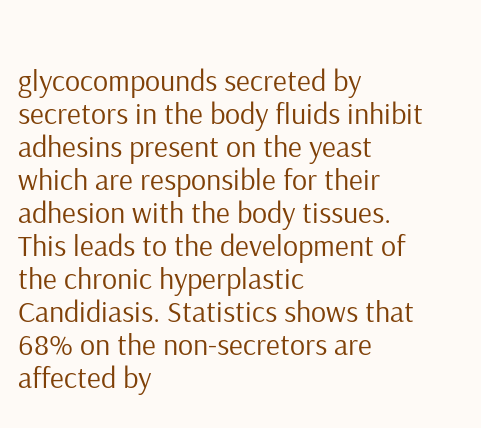glycocompounds secreted by secretors in the body fluids inhibit adhesins present on the yeast which are responsible for their adhesion with the body tissues. This leads to the development of the chronic hyperplastic Candidiasis. Statistics shows that 68% on the non-secretors are affected by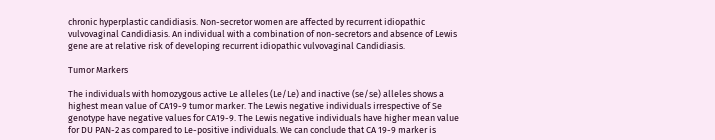chronic hyperplastic candidiasis. Non-secretor women are affected by recurrent idiopathic vulvovaginal Candidiasis. An individual with a combination of non-secretors and absence of Lewis gene are at relative risk of developing recurrent idiopathic vulvovaginal Candidiasis.

Tumor Markers

The individuals with homozygous active Le alleles (Le/Le) and inactive (se/se) alleles shows a highest mean value of CA19-9 tumor marker. The Lewis negative individuals irrespective of Se genotype have negative values for CA19-9. The Lewis negative individuals have higher mean value for DU PAN-2 as compared to Le-positive individuals. We can conclude that CA 19-9 marker is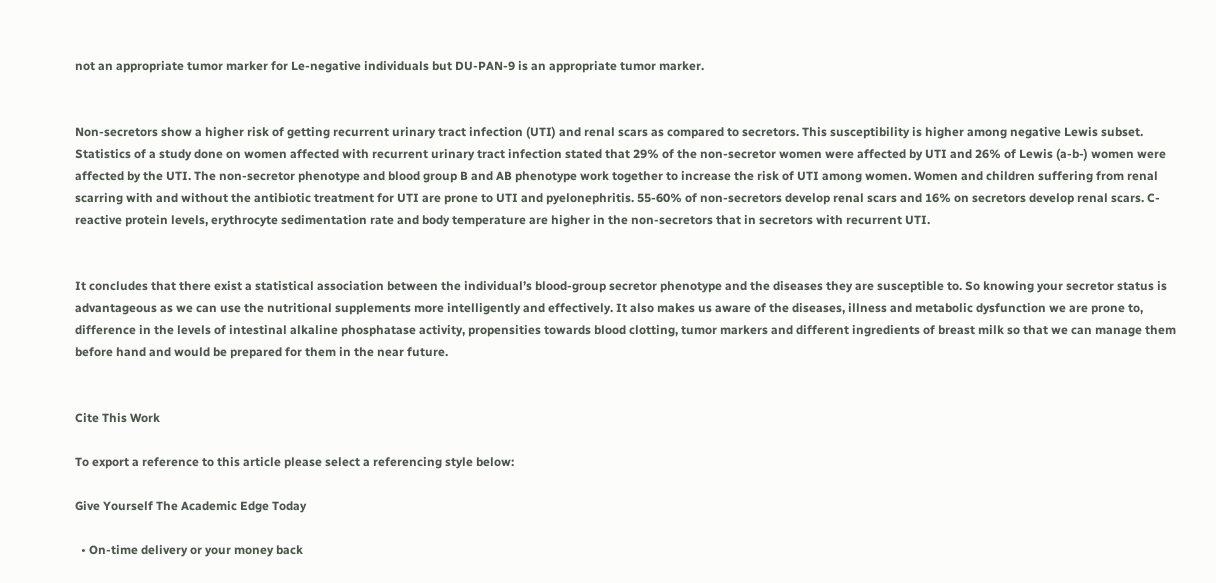not an appropriate tumor marker for Le-negative individuals but DU-PAN-9 is an appropriate tumor marker.


Non-secretors show a higher risk of getting recurrent urinary tract infection (UTI) and renal scars as compared to secretors. This susceptibility is higher among negative Lewis subset. Statistics of a study done on women affected with recurrent urinary tract infection stated that 29% of the non-secretor women were affected by UTI and 26% of Lewis (a-b-) women were affected by the UTI. The non-secretor phenotype and blood group B and AB phenotype work together to increase the risk of UTI among women. Women and children suffering from renal scarring with and without the antibiotic treatment for UTI are prone to UTI and pyelonephritis. 55-60% of non-secretors develop renal scars and 16% on secretors develop renal scars. C-reactive protein levels, erythrocyte sedimentation rate and body temperature are higher in the non-secretors that in secretors with recurrent UTI.


It concludes that there exist a statistical association between the individual’s blood-group secretor phenotype and the diseases they are susceptible to. So knowing your secretor status is advantageous as we can use the nutritional supplements more intelligently and effectively. It also makes us aware of the diseases, illness and metabolic dysfunction we are prone to, difference in the levels of intestinal alkaline phosphatase activity, propensities towards blood clotting, tumor markers and different ingredients of breast milk so that we can manage them before hand and would be prepared for them in the near future.


Cite This Work

To export a reference to this article please select a referencing style below:

Give Yourself The Academic Edge Today

  • On-time delivery or your money back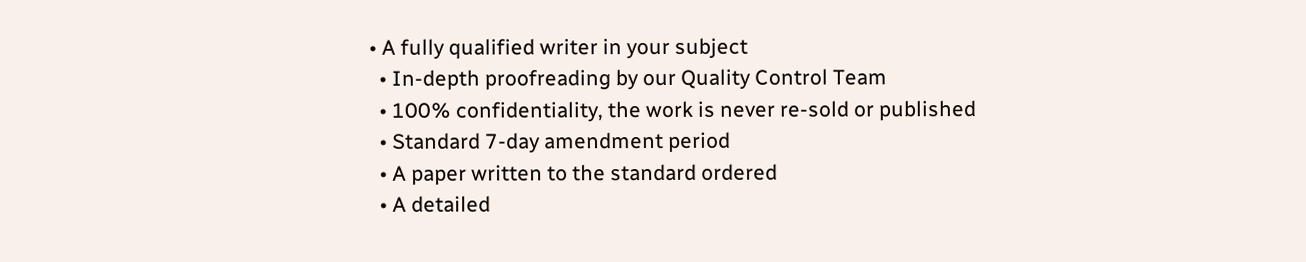• A fully qualified writer in your subject
  • In-depth proofreading by our Quality Control Team
  • 100% confidentiality, the work is never re-sold or published
  • Standard 7-day amendment period
  • A paper written to the standard ordered
  • A detailed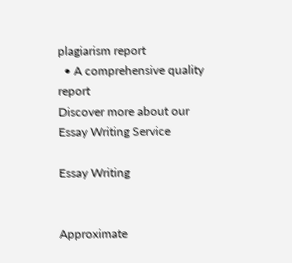plagiarism report
  • A comprehensive quality report
Discover more about our
Essay Writing Service

Essay Writing


Approximate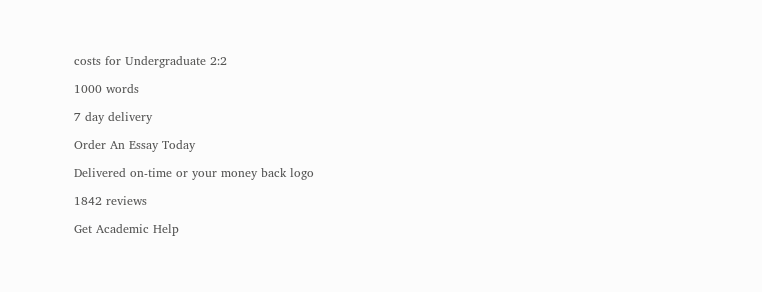costs for Undergraduate 2:2

1000 words

7 day delivery

Order An Essay Today

Delivered on-time or your money back logo

1842 reviews

Get Academic Help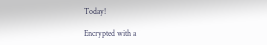Today!

Encrypted with a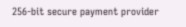256-bit secure payment provider